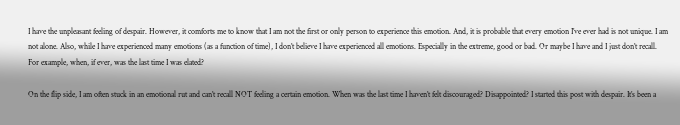I have the unpleasant feeling of despair. However, it comforts me to know that I am not the first or only person to experience this emotion. And, it is probable that every emotion I’ve ever had is not unique. I am not alone. Also, while I have experienced many emotions (as a function of time), I don’t believe I have experienced all emotions. Especially in the extreme, good or bad. Or maybe I have and I just don’t recall. For example, when, if ever, was the last time I was elated?

On the flip side, I am often stuck in an emotional rut and can’t recall NOT feeling a certain emotion. When was the last time I haven’t felt discouraged? Disappointed? I started this post with despair. It’s been a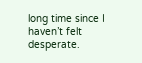long time since I haven’t felt desperate.